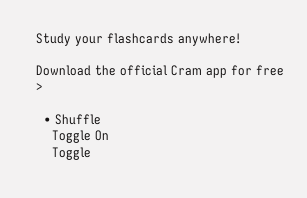Study your flashcards anywhere!

Download the official Cram app for free >

  • Shuffle
    Toggle On
    Toggle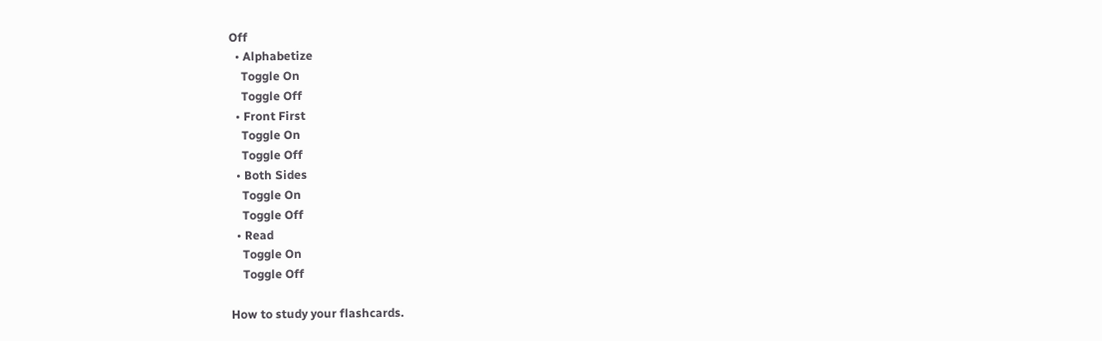Off
  • Alphabetize
    Toggle On
    Toggle Off
  • Front First
    Toggle On
    Toggle Off
  • Both Sides
    Toggle On
    Toggle Off
  • Read
    Toggle On
    Toggle Off

How to study your flashcards.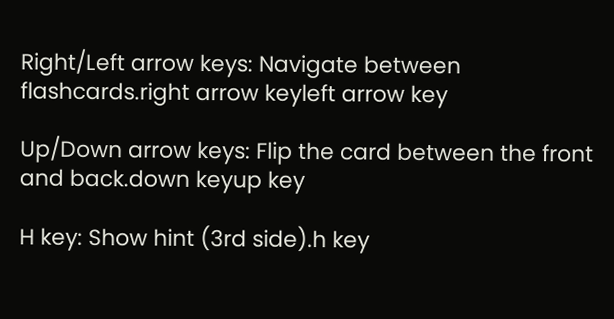Right/Left arrow keys: Navigate between flashcards.right arrow keyleft arrow key

Up/Down arrow keys: Flip the card between the front and back.down keyup key

H key: Show hint (3rd side).h key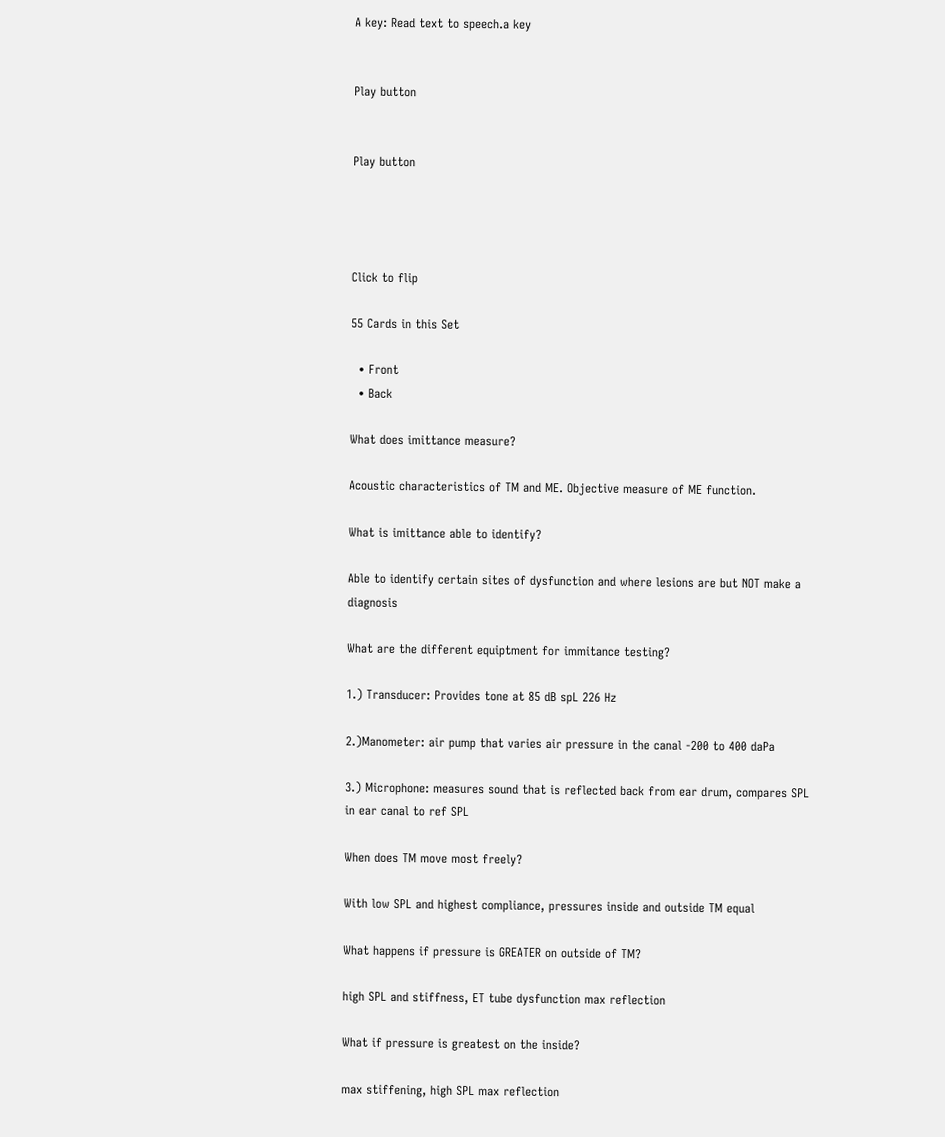A key: Read text to speech.a key


Play button


Play button




Click to flip

55 Cards in this Set

  • Front
  • Back

What does imittance measure?

Acoustic characteristics of TM and ME. Objective measure of ME function.

What is imittance able to identify?

Able to identify certain sites of dysfunction and where lesions are but NOT make a diagnosis

What are the different equiptment for immitance testing?

1.) Transducer: Provides tone at 85 dB spL 226 Hz

2.)Manometer: air pump that varies air pressure in the canal -200 to 400 daPa

3.) Microphone: measures sound that is reflected back from ear drum, compares SPL in ear canal to ref SPL

When does TM move most freely?

With low SPL and highest compliance, pressures inside and outside TM equal

What happens if pressure is GREATER on outside of TM?

high SPL and stiffness, ET tube dysfunction max reflection

What if pressure is greatest on the inside?

max stiffening, high SPL max reflection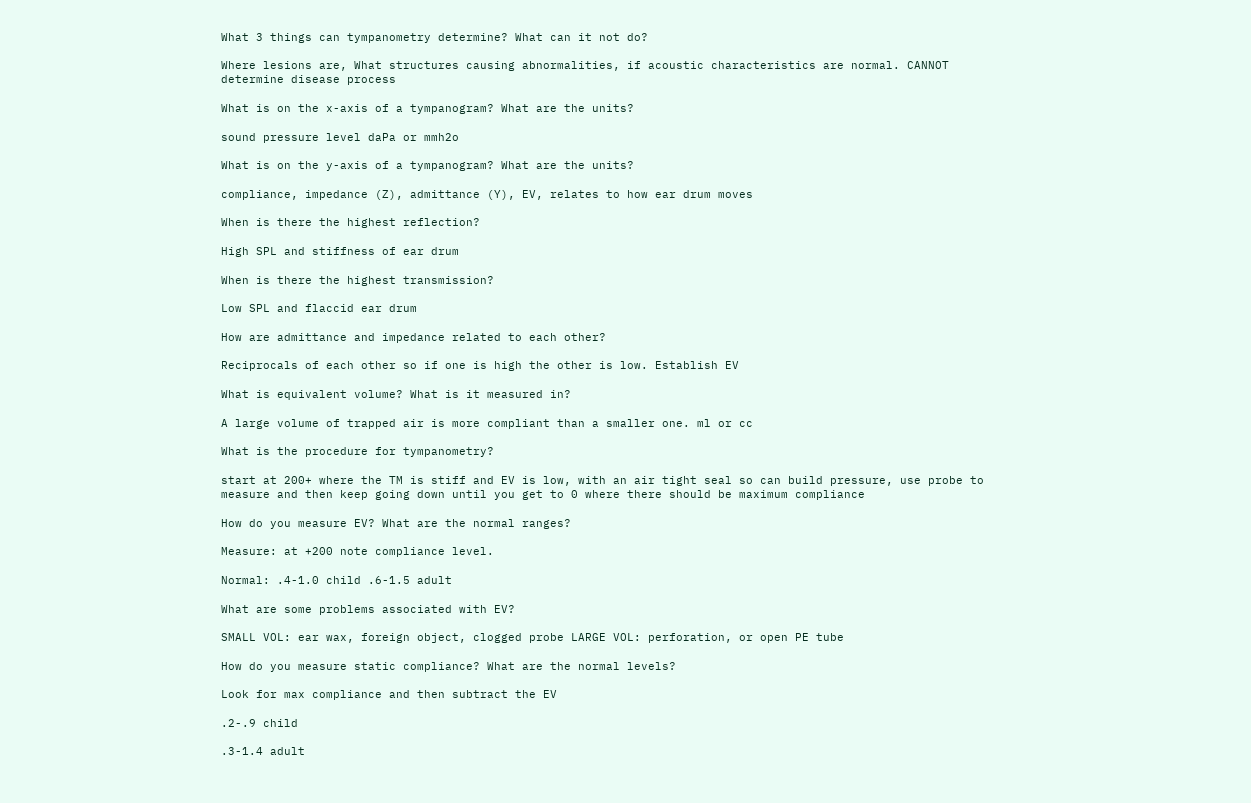What 3 things can tympanometry determine? What can it not do?

Where lesions are, What structures causing abnormalities, if acoustic characteristics are normal. CANNOT determine disease process

What is on the x-axis of a tympanogram? What are the units?

sound pressure level daPa or mmh2o

What is on the y-axis of a tympanogram? What are the units?

compliance, impedance (Z), admittance (Y), EV, relates to how ear drum moves

When is there the highest reflection?

High SPL and stiffness of ear drum

When is there the highest transmission?

Low SPL and flaccid ear drum

How are admittance and impedance related to each other?

Reciprocals of each other so if one is high the other is low. Establish EV

What is equivalent volume? What is it measured in?

A large volume of trapped air is more compliant than a smaller one. ml or cc

What is the procedure for tympanometry?

start at 200+ where the TM is stiff and EV is low, with an air tight seal so can build pressure, use probe to measure and then keep going down until you get to 0 where there should be maximum compliance

How do you measure EV? What are the normal ranges?

Measure: at +200 note compliance level.

Normal: .4-1.0 child .6-1.5 adult

What are some problems associated with EV?

SMALL VOL: ear wax, foreign object, clogged probe LARGE VOL: perforation, or open PE tube

How do you measure static compliance? What are the normal levels?

Look for max compliance and then subtract the EV

.2-.9 child

.3-1.4 adult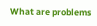What are problems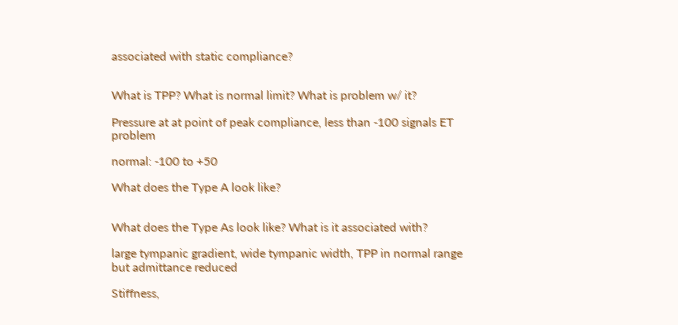associated with static compliance?


What is TPP? What is normal limit? What is problem w/ it?

Pressure at at point of peak compliance, less than -100 signals ET problem

normal: -100 to +50

What does the Type A look like?


What does the Type As look like? What is it associated with?

large tympanic gradient, wide tympanic width, TPP in normal range but admittance reduced

Stiffness,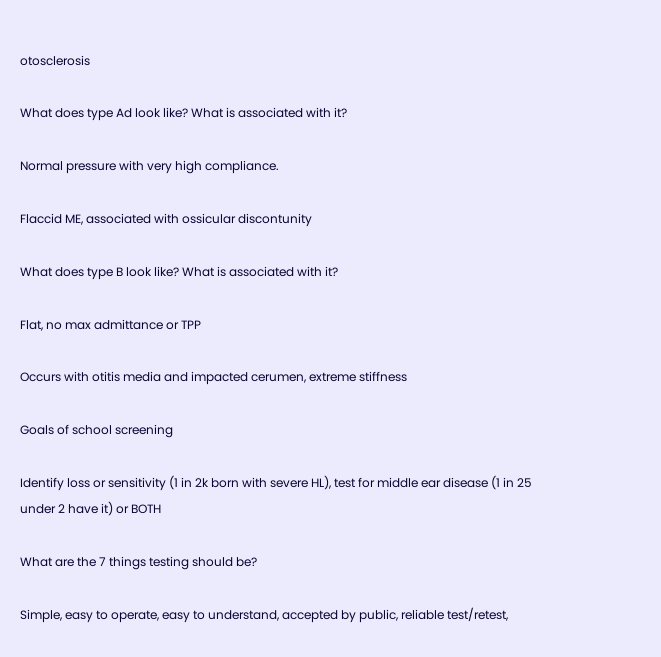otosclerosis

What does type Ad look like? What is associated with it?

Normal pressure with very high compliance.

Flaccid ME, associated with ossicular discontunity

What does type B look like? What is associated with it?

Flat, no max admittance or TPP

Occurs with otitis media and impacted cerumen, extreme stiffness

Goals of school screening

Identify loss or sensitivity (1 in 2k born with severe HL), test for middle ear disease (1 in 25 under 2 have it) or BOTH

What are the 7 things testing should be?

Simple, easy to operate, easy to understand, accepted by public, reliable test/retest,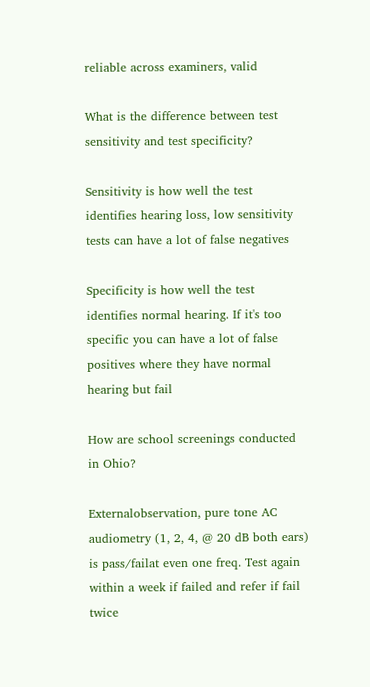reliable across examiners, valid

What is the difference between test sensitivity and test specificity?

Sensitivity is how well the test identifies hearing loss, low sensitivity tests can have a lot of false negatives

Specificity is how well the test identifies normal hearing. If it's too specific you can have a lot of false positives where they have normal hearing but fail

How are school screenings conducted in Ohio?

Externalobservation, pure tone AC audiometry (1, 2, 4, @ 20 dB both ears) is pass/failat even one freq. Test again within a week if failed and refer if fail twice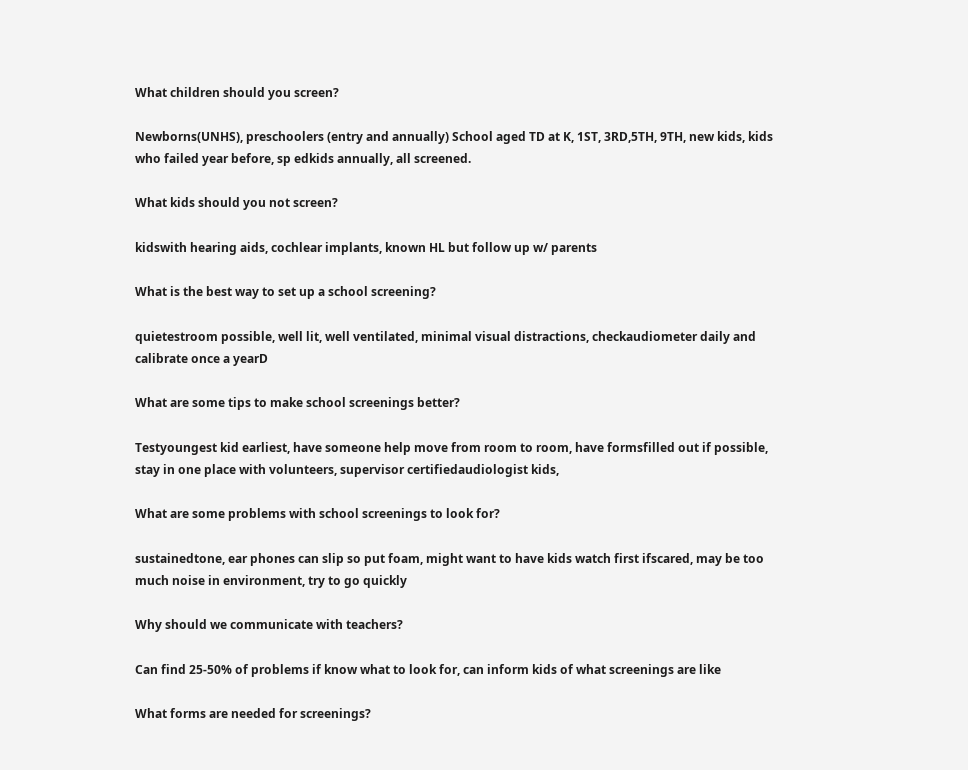What children should you screen?

Newborns(UNHS), preschoolers (entry and annually) School aged TD at K, 1ST, 3RD,5TH, 9TH, new kids, kids who failed year before, sp edkids annually, all screened.

What kids should you not screen?

kidswith hearing aids, cochlear implants, known HL but follow up w/ parents

What is the best way to set up a school screening?

quietestroom possible, well lit, well ventilated, minimal visual distractions, checkaudiometer daily and calibrate once a yearD

What are some tips to make school screenings better?

Testyoungest kid earliest, have someone help move from room to room, have formsfilled out if possible, stay in one place with volunteers, supervisor certifiedaudiologist kids,

What are some problems with school screenings to look for?

sustainedtone, ear phones can slip so put foam, might want to have kids watch first ifscared, may be too much noise in environment, try to go quickly

Why should we communicate with teachers?

Can find 25-50% of problems if know what to look for, can inform kids of what screenings are like

What forms are needed for screenings?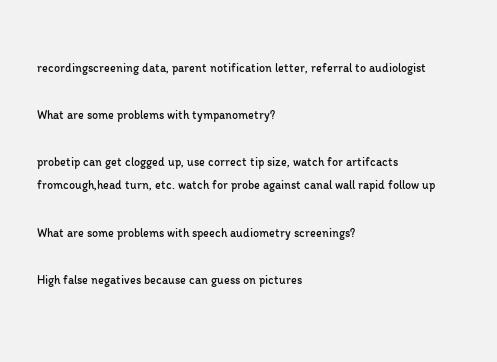recordingscreening data, parent notification letter, referral to audiologist

What are some problems with tympanometry?

probetip can get clogged up, use correct tip size, watch for artifcacts fromcough,head turn, etc. watch for probe against canal wall rapid follow up

What are some problems with speech audiometry screenings?

High false negatives because can guess on pictures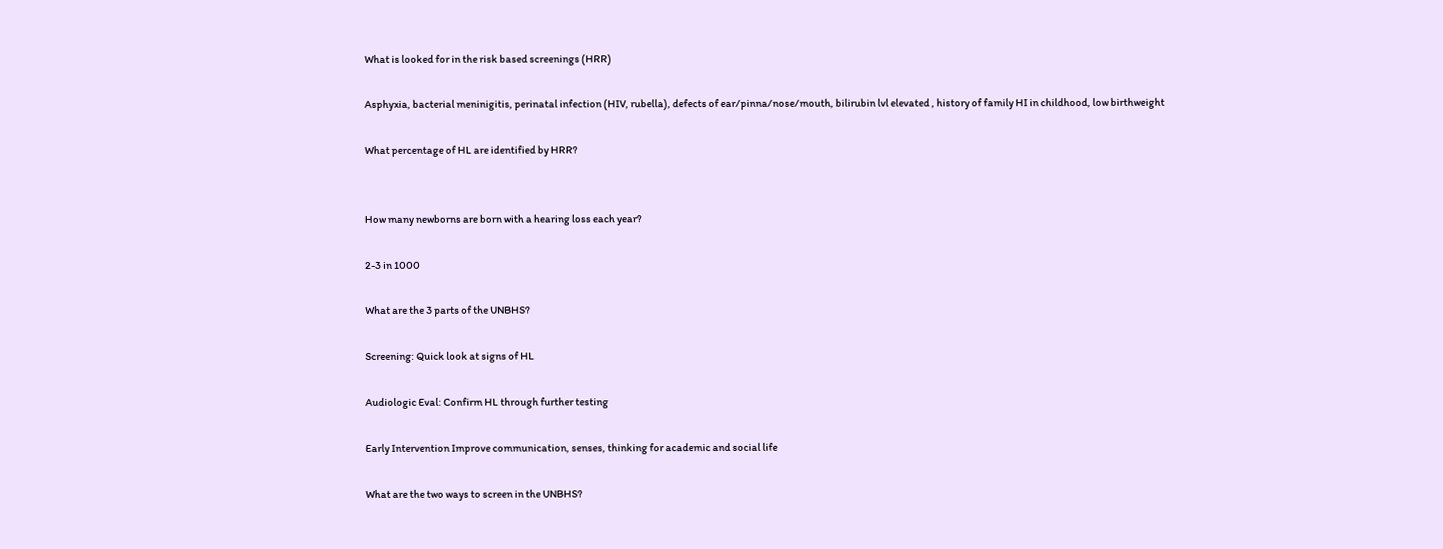What is looked for in the risk based screenings (HRR)

Asphyxia, bacterial meninigitis, perinatal infection (HIV, rubella), defects of ear/pinna/nose/mouth, bilirubin lvl elevated , history of family HI in childhood, low birthweight

What percentage of HL are identified by HRR?


How many newborns are born with a hearing loss each year?

2-3 in 1000

What are the 3 parts of the UNBHS?

Screening: Quick look at signs of HL

Audiologic Eval: Confirm HL through further testing

Early Intervention Improve communication, senses, thinking for academic and social life

What are the two ways to screen in the UNBHS?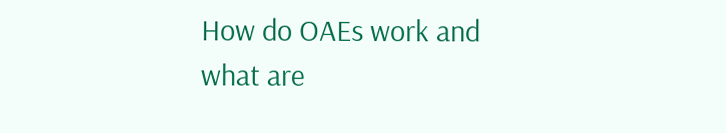How do OAEs work and what are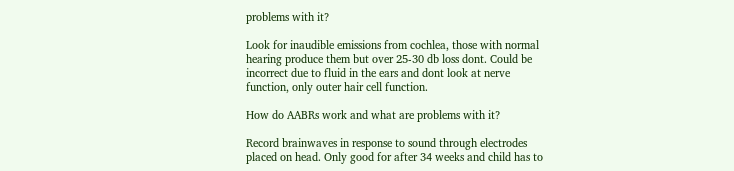problems with it?

Look for inaudible emissions from cochlea, those with normal hearing produce them but over 25-30 db loss dont. Could be incorrect due to fluid in the ears and dont look at nerve function, only outer hair cell function.

How do AABRs work and what are problems with it?

Record brainwaves in response to sound through electrodes placed on head. Only good for after 34 weeks and child has to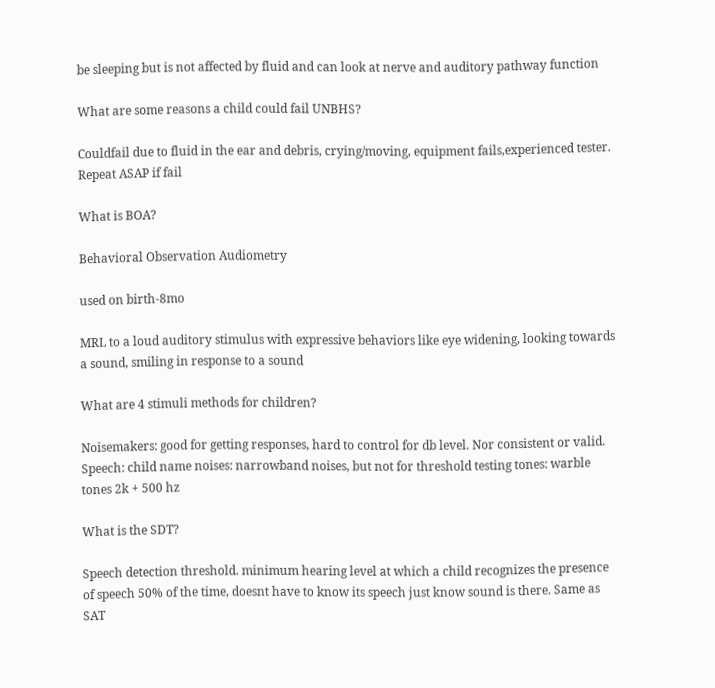be sleeping but is not affected by fluid and can look at nerve and auditory pathway function

What are some reasons a child could fail UNBHS?

Couldfail due to fluid in the ear and debris, crying/moving, equipment fails,experienced tester. Repeat ASAP if fail

What is BOA?

Behavioral Observation Audiometry

used on birth-8mo

MRL to a loud auditory stimulus with expressive behaviors like eye widening, looking towards a sound, smiling in response to a sound

What are 4 stimuli methods for children?

Noisemakers: good for getting responses, hard to control for db level. Nor consistent or valid. Speech: child name noises: narrowband noises, but not for threshold testing tones: warble tones 2k + 500 hz

What is the SDT?

Speech detection threshold. minimum hearing level at which a child recognizes the presence of speech 50% of the time, doesnt have to know its speech just know sound is there. Same as SAT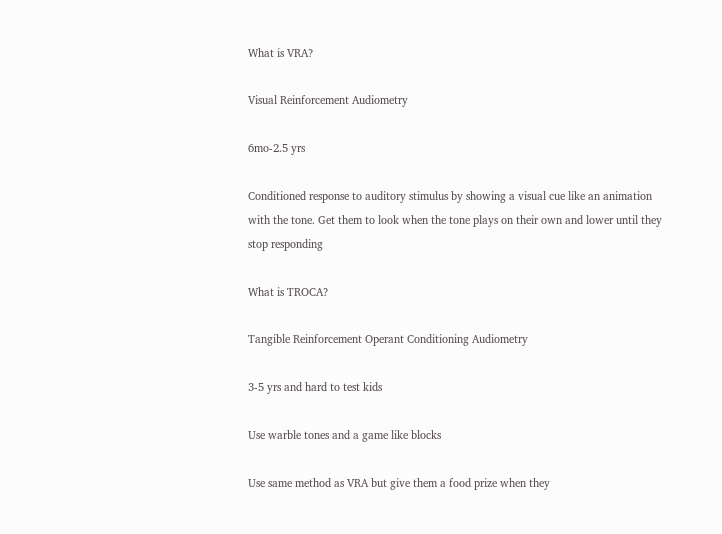What is VRA?

Visual Reinforcement Audiometry

6mo-2.5 yrs

Conditioned response to auditory stimulus by showing a visual cue like an animation with the tone. Get them to look when the tone plays on their own and lower until they stop responding

What is TROCA?

Tangible Reinforcement Operant Conditioning Audiometry

3-5 yrs and hard to test kids

Use warble tones and a game like blocks

Use same method as VRA but give them a food prize when they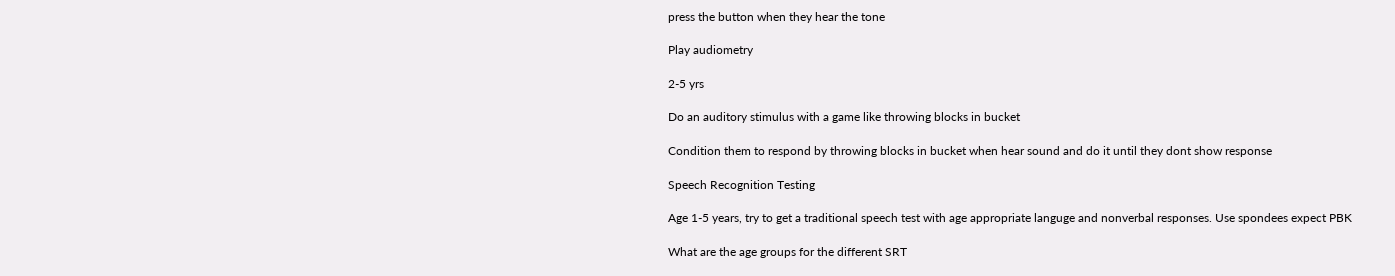press the button when they hear the tone

Play audiometry

2-5 yrs

Do an auditory stimulus with a game like throwing blocks in bucket

Condition them to respond by throwing blocks in bucket when hear sound and do it until they dont show response

Speech Recognition Testing

Age 1-5 years, try to get a traditional speech test with age appropriate languge and nonverbal responses. Use spondees expect PBK

What are the age groups for the different SRT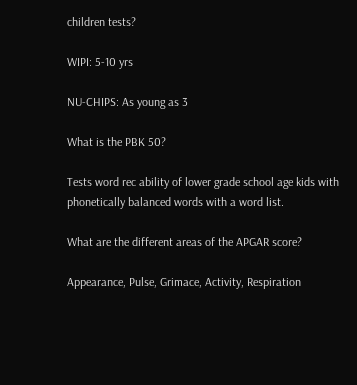children tests?

WIPI: 5-10 yrs

NU-CHIPS: As young as 3

What is the PBK 50?

Tests word rec ability of lower grade school age kids with phonetically balanced words with a word list.

What are the different areas of the APGAR score?

Appearance, Pulse, Grimace, Activity, Respiration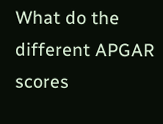What do the different APGAR scores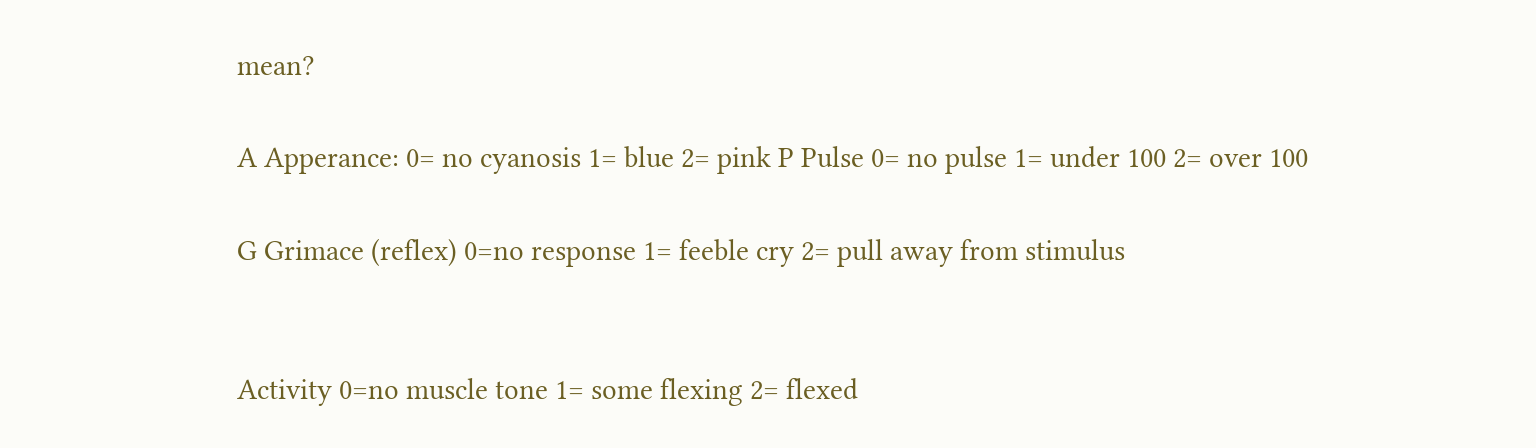mean?

A Apperance: 0= no cyanosis 1= blue 2= pink P Pulse 0= no pulse 1= under 100 2= over 100

G Grimace (reflex) 0=no response 1= feeble cry 2= pull away from stimulus


Activity 0=no muscle tone 1= some flexing 2= flexed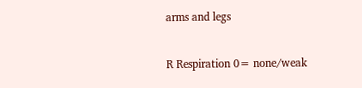arms and legs

R Respiration 0= none/weak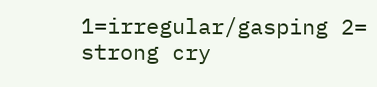1=irregular/gasping 2= strong cry